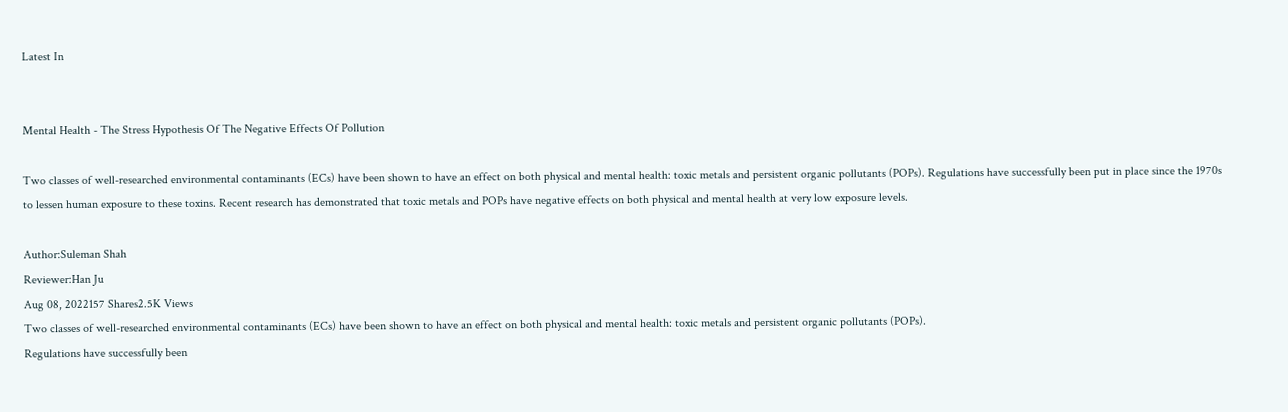Latest In


Mental Health - The Stress Hypothesis Of The Negative Effects Of Pollution

Two classes of well-researched environmental contaminants (ECs) have been shown to have an effect on both physical and mental health: toxic metals and persistent organic pollutants (POPs). Regulations have successfully been put in place since the 1970s to lessen human exposure to these toxins. Recent research has demonstrated that toxic metals and POPs have negative effects on both physical and mental health at very low exposure levels.

Author:Suleman Shah
Reviewer:Han Ju
Aug 08, 2022157 Shares2.5K Views
Two classes of well-researched environmental contaminants (ECs) have been shown to have an effect on both physical and mental health: toxic metals and persistent organic pollutants (POPs).
Regulations have successfully been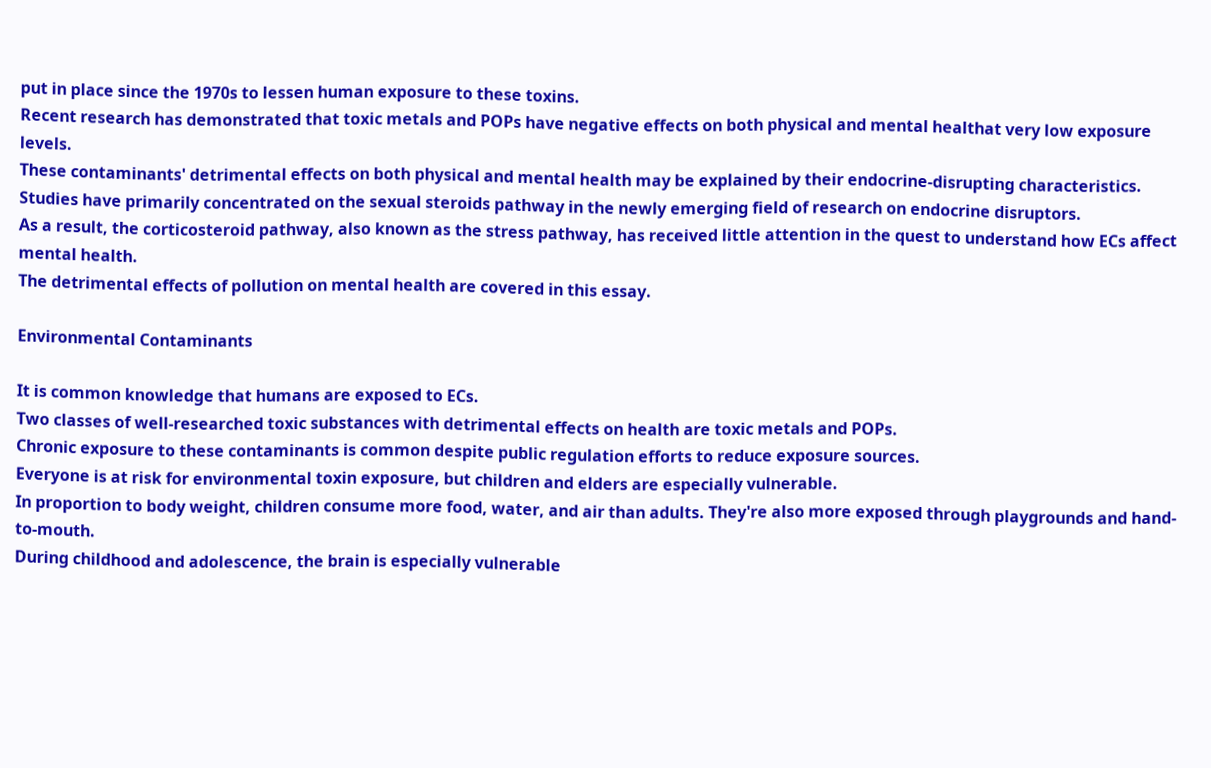put in place since the 1970s to lessen human exposure to these toxins.
Recent research has demonstrated that toxic metals and POPs have negative effects on both physical and mental healthat very low exposure levels.
These contaminants' detrimental effects on both physical and mental health may be explained by their endocrine-disrupting characteristics.
Studies have primarily concentrated on the sexual steroids pathway in the newly emerging field of research on endocrine disruptors.
As a result, the corticosteroid pathway, also known as the stress pathway, has received little attention in the quest to understand how ECs affect mental health.
The detrimental effects of pollution on mental health are covered in this essay.

Environmental Contaminants

It is common knowledge that humans are exposed to ECs.
Two classes of well-researched toxic substances with detrimental effects on health are toxic metals and POPs.
Chronic exposure to these contaminants is common despite public regulation efforts to reduce exposure sources.
Everyone is at risk for environmental toxin exposure, but children and elders are especially vulnerable.
In proportion to body weight, children consume more food, water, and air than adults. They're also more exposed through playgrounds and hand-to-mouth.
During childhood and adolescence, the brain is especially vulnerable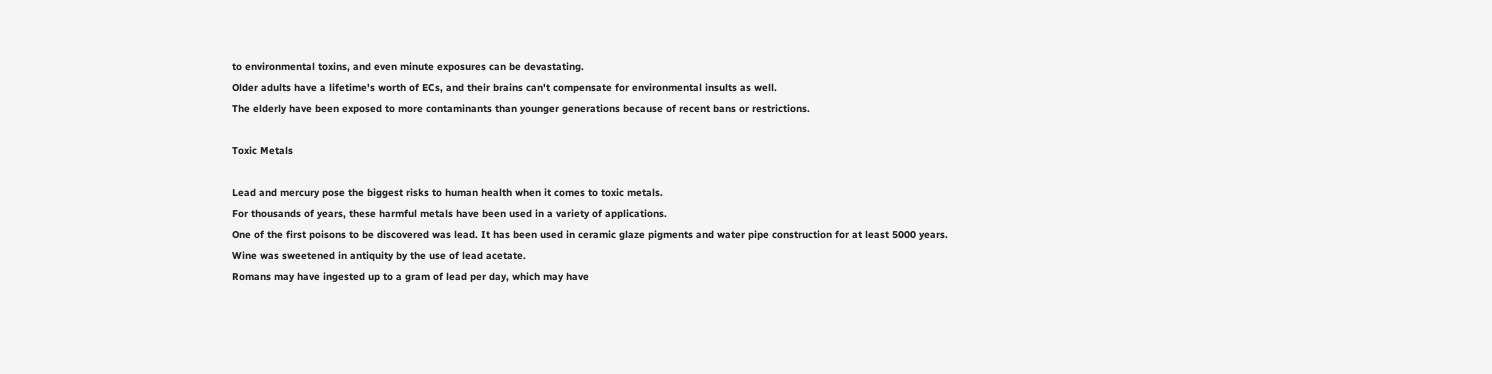to environmental toxins, and even minute exposures can be devastating.
Older adults have a lifetime's worth of ECs, and their brains can't compensate for environmental insults as well.
The elderly have been exposed to more contaminants than younger generations because of recent bans or restrictions.

Toxic Metals

Lead and mercury pose the biggest risks to human health when it comes to toxic metals.
For thousands of years, these harmful metals have been used in a variety of applications.
One of the first poisons to be discovered was lead. It has been used in ceramic glaze pigments and water pipe construction for at least 5000 years.
Wine was sweetened in antiquity by the use of lead acetate.
Romans may have ingested up to a gram of lead per day, which may have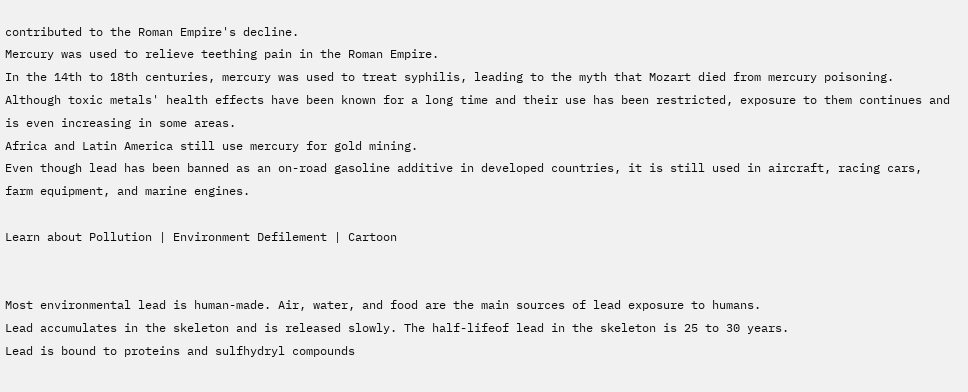contributed to the Roman Empire's decline.
Mercury was used to relieve teething pain in the Roman Empire.
In the 14th to 18th centuries, mercury was used to treat syphilis, leading to the myth that Mozart died from mercury poisoning.
Although toxic metals' health effects have been known for a long time and their use has been restricted, exposure to them continues and is even increasing in some areas.
Africa and Latin America still use mercury for gold mining.
Even though lead has been banned as an on-road gasoline additive in developed countries, it is still used in aircraft, racing cars, farm equipment, and marine engines.

Learn about Pollution | Environment Defilement | Cartoon


Most environmental lead is human-made. Air, water, and food are the main sources of lead exposure to humans.
Lead accumulates in the skeleton and is released slowly. The half-lifeof lead in the skeleton is 25 to 30 years.
Lead is bound to proteins and sulfhydryl compounds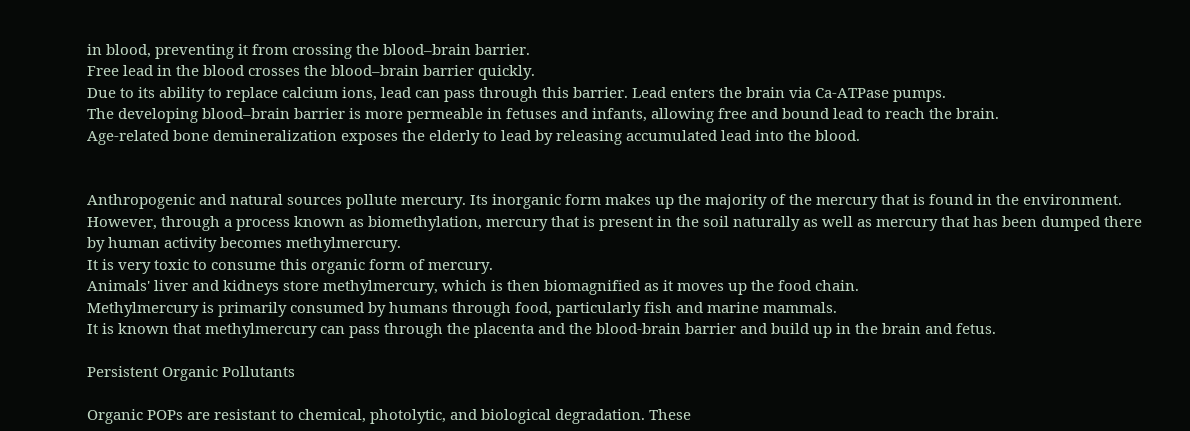in blood, preventing it from crossing the blood–brain barrier.
Free lead in the blood crosses the blood–brain barrier quickly.
Due to its ability to replace calcium ions, lead can pass through this barrier. Lead enters the brain via Ca-ATPase pumps.
The developing blood–brain barrier is more permeable in fetuses and infants, allowing free and bound lead to reach the brain.
Age-related bone demineralization exposes the elderly to lead by releasing accumulated lead into the blood.


Anthropogenic and natural sources pollute mercury. Its inorganic form makes up the majority of the mercury that is found in the environment.
However, through a process known as biomethylation, mercury that is present in the soil naturally as well as mercury that has been dumped there by human activity becomes methylmercury.
It is very toxic to consume this organic form of mercury.
Animals' liver and kidneys store methylmercury, which is then biomagnified as it moves up the food chain.
Methylmercury is primarily consumed by humans through food, particularly fish and marine mammals.
It is known that methylmercury can pass through the placenta and the blood-brain barrier and build up in the brain and fetus.

Persistent Organic Pollutants

Organic POPs are resistant to chemical, photolytic, and biological degradation. These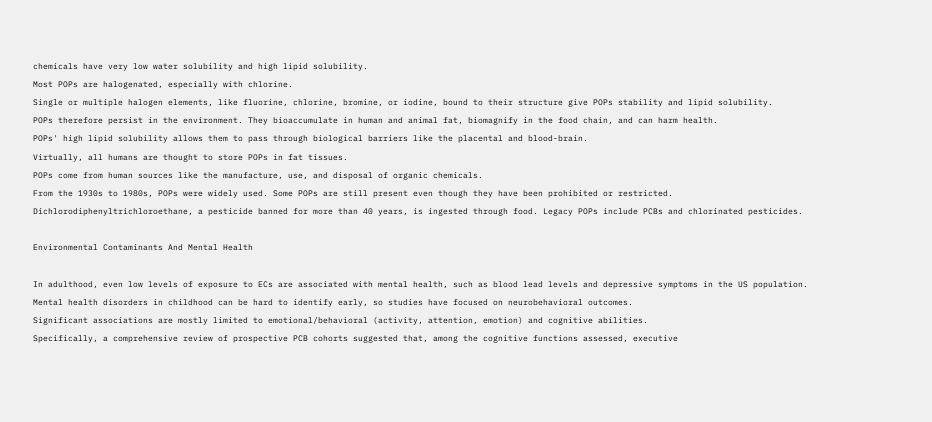chemicals have very low water solubility and high lipid solubility.
Most POPs are halogenated, especially with chlorine.
Single or multiple halogen elements, like fluorine, chlorine, bromine, or iodine, bound to their structure give POPs stability and lipid solubility.
POPs therefore persist in the environment. They bioaccumulate in human and animal fat, biomagnify in the food chain, and can harm health.
POPs' high lipid solubility allows them to pass through biological barriers like the placental and blood-brain.
Virtually, all humans are thought to store POPs in fat tissues.
POPs come from human sources like the manufacture, use, and disposal of organic chemicals.
From the 1930s to 1980s, POPs were widely used. Some POPs are still present even though they have been prohibited or restricted.
Dichlorodiphenyltrichloroethane, a pesticide banned for more than 40 years, is ingested through food. Legacy POPs include PCBs and chlorinated pesticides.

Environmental Contaminants And Mental Health

In adulthood, even low levels of exposure to ECs are associated with mental health, such as blood lead levels and depressive symptoms in the US population.
Mental health disorders in childhood can be hard to identify early, so studies have focused on neurobehavioral outcomes.
Significant associations are mostly limited to emotional/behavioral (activity, attention, emotion) and cognitive abilities.
Specifically, a comprehensive review of prospective PCB cohorts suggested that, among the cognitive functions assessed, executive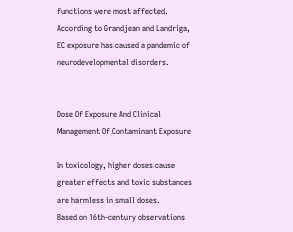functions were most affected.
According to Grandjean and Landriga, EC exposure has caused a pandemic of neurodevelopmental disorders.


Dose Of Exposure And Clinical Management Of Contaminant Exposure

In toxicology, higher doses cause greater effects and toxic substances are harmless in small doses.
Based on 16th-century observations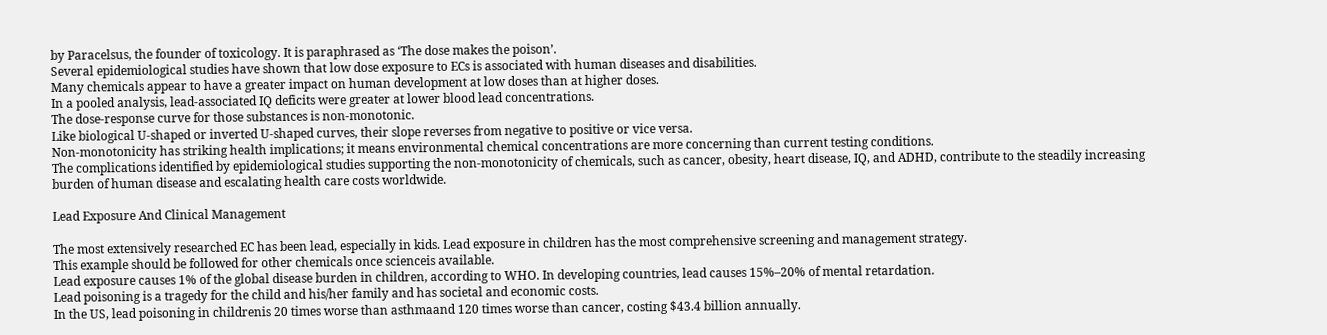by Paracelsus, the founder of toxicology. It is paraphrased as ‘The dose makes the poison’.
Several epidemiological studies have shown that low dose exposure to ECs is associated with human diseases and disabilities.
Many chemicals appear to have a greater impact on human development at low doses than at higher doses.
In a pooled analysis, lead-associated IQ deficits were greater at lower blood lead concentrations.
The dose-response curve for those substances is non-monotonic.
Like biological U-shaped or inverted U-shaped curves, their slope reverses from negative to positive or vice versa.
Non-monotonicity has striking health implications; it means environmental chemical concentrations are more concerning than current testing conditions.
The complications identified by epidemiological studies supporting the non-monotonicity of chemicals, such as cancer, obesity, heart disease, IQ, and ADHD, contribute to the steadily increasing burden of human disease and escalating health care costs worldwide.

Lead Exposure And Clinical Management

The most extensively researched EC has been lead, especially in kids. Lead exposure in children has the most comprehensive screening and management strategy.
This example should be followed for other chemicals once scienceis available.
Lead exposure causes 1% of the global disease burden in children, according to WHO. In developing countries, lead causes 15%–20% of mental retardation.
Lead poisoning is a tragedy for the child and his/her family and has societal and economic costs.
In the US, lead poisoning in childrenis 20 times worse than asthmaand 120 times worse than cancer, costing $43.4 billion annually.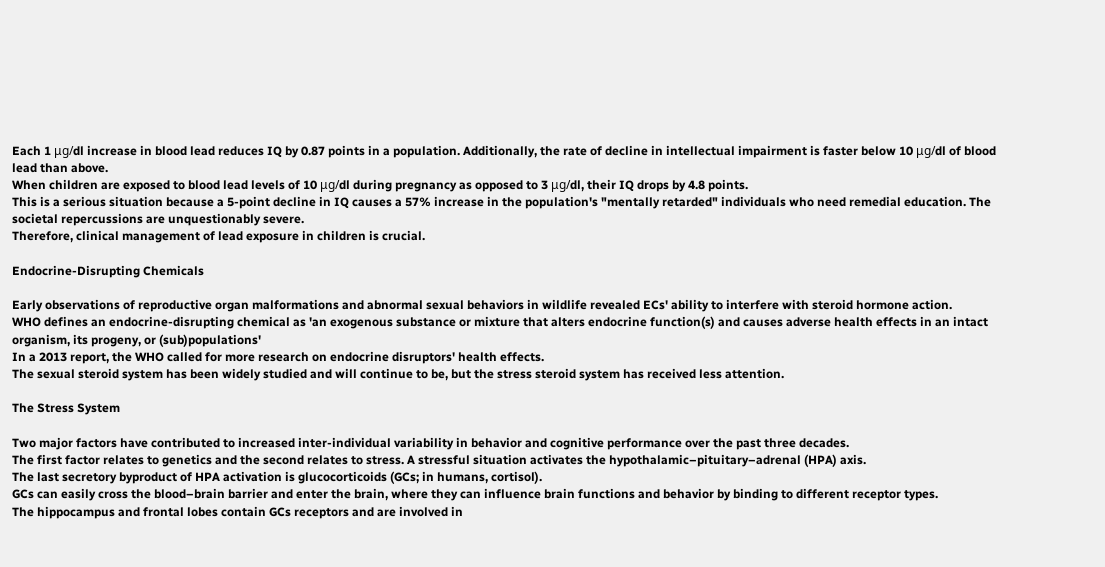Each 1 μg/dl increase in blood lead reduces IQ by 0.87 points in a population. Additionally, the rate of decline in intellectual impairment is faster below 10 μg/dl of blood lead than above.
When children are exposed to blood lead levels of 10 μg/dl during pregnancy as opposed to 3 μg/dl, their IQ drops by 4.8 points.
This is a serious situation because a 5-point decline in IQ causes a 57% increase in the population's "mentally retarded" individuals who need remedial education. The societal repercussions are unquestionably severe.
Therefore, clinical management of lead exposure in children is crucial.

Endocrine-Disrupting Chemicals

Early observations of reproductive organ malformations and abnormal sexual behaviors in wildlife revealed ECs' ability to interfere with steroid hormone action.
WHO defines an endocrine-disrupting chemical as 'an exogenous substance or mixture that alters endocrine function(s) and causes adverse health effects in an intact organism, its progeny, or (sub)populations'
In a 2013 report, the WHO called for more research on endocrine disruptors' health effects.
The sexual steroid system has been widely studied and will continue to be, but the stress steroid system has received less attention.

The Stress System

Two major factors have contributed to increased inter-individual variability in behavior and cognitive performance over the past three decades.
The first factor relates to genetics and the second relates to stress. A stressful situation activates the hypothalamic–pituitary–adrenal (HPA) axis.
The last secretory byproduct of HPA activation is glucocorticoids (GCs; in humans, cortisol).
GCs can easily cross the blood–brain barrier and enter the brain, where they can influence brain functions and behavior by binding to different receptor types.
The hippocampus and frontal lobes contain GCs receptors and are involved in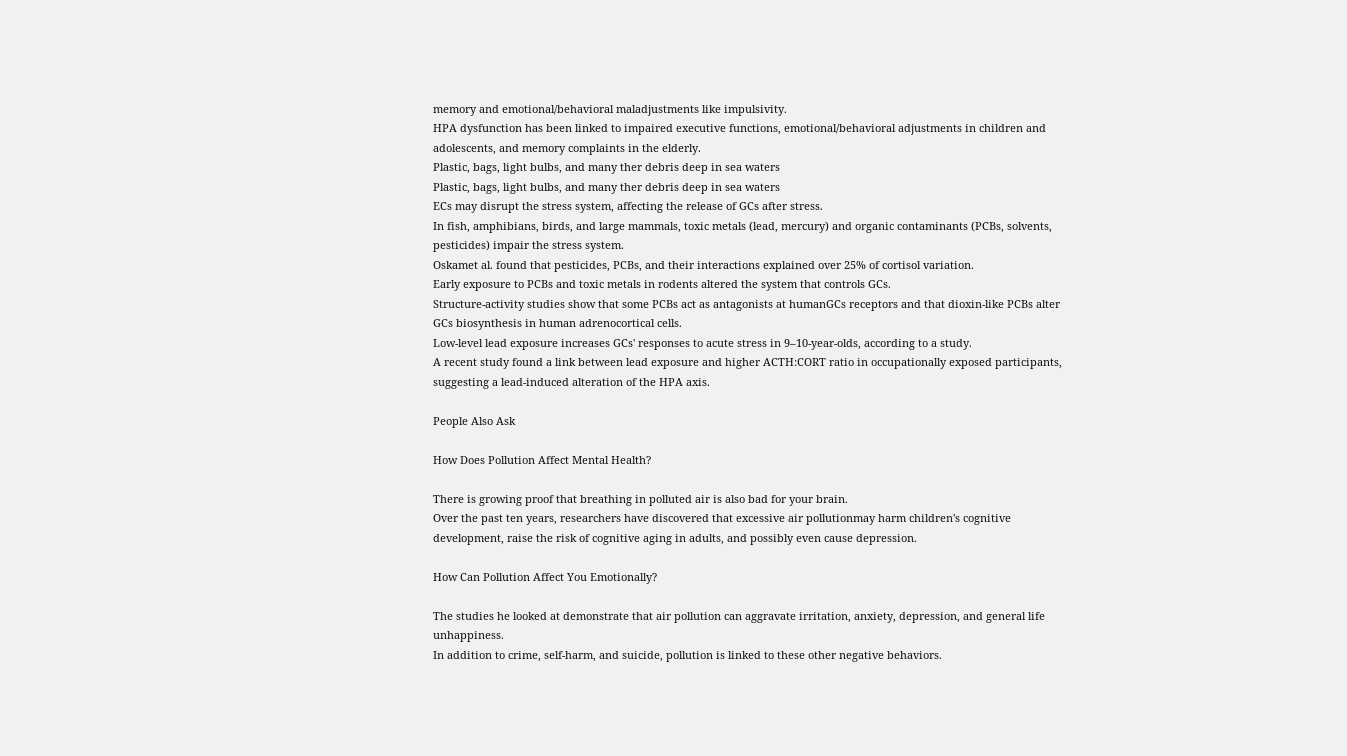memory and emotional/behavioral maladjustments like impulsivity.
HPA dysfunction has been linked to impaired executive functions, emotional/behavioral adjustments in children and adolescents, and memory complaints in the elderly.
Plastic, bags, light bulbs, and many ther debris deep in sea waters
Plastic, bags, light bulbs, and many ther debris deep in sea waters
ECs may disrupt the stress system, affecting the release of GCs after stress.
In fish, amphibians, birds, and large mammals, toxic metals (lead, mercury) and organic contaminants (PCBs, solvents, pesticides) impair the stress system.
Oskamet al. found that pesticides, PCBs, and their interactions explained over 25% of cortisol variation.
Early exposure to PCBs and toxic metals in rodents altered the system that controls GCs.
Structure-activity studies show that some PCBs act as antagonists at humanGCs receptors and that dioxin-like PCBs alter GCs biosynthesis in human adrenocortical cells.
Low-level lead exposure increases GCs' responses to acute stress in 9–10-year-olds, according to a study.
A recent study found a link between lead exposure and higher ACTH:CORT ratio in occupationally exposed participants, suggesting a lead-induced alteration of the HPA axis.

People Also Ask

How Does Pollution Affect Mental Health?

There is growing proof that breathing in polluted air is also bad for your brain.
Over the past ten years, researchers have discovered that excessive air pollutionmay harm children's cognitive development, raise the risk of cognitive aging in adults, and possibly even cause depression.

How Can Pollution Affect You Emotionally?

The studies he looked at demonstrate that air pollution can aggravate irritation, anxiety, depression, and general life unhappiness.
In addition to crime, self-harm, and suicide, pollution is linked to these other negative behaviors.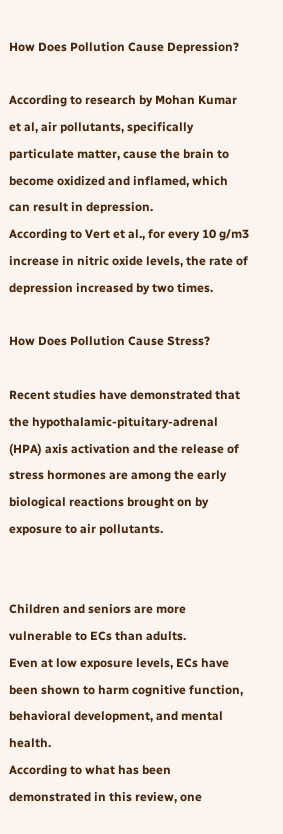How Does Pollution Cause Depression?

According to research by Mohan Kumar et al, air pollutants, specifically particulate matter, cause the brain to become oxidized and inflamed, which can result in depression.
According to Vert et al., for every 10 g/m3 increase in nitric oxide levels, the rate of depression increased by two times.

How Does Pollution Cause Stress?

Recent studies have demonstrated that the hypothalamic-pituitary-adrenal (HPA) axis activation and the release of stress hormones are among the early biological reactions brought on by exposure to air pollutants.


Children and seniors are more vulnerable to ECs than adults.
Even at low exposure levels, ECs have been shown to harm cognitive function, behavioral development, and mental health.
According to what has been demonstrated in this review, one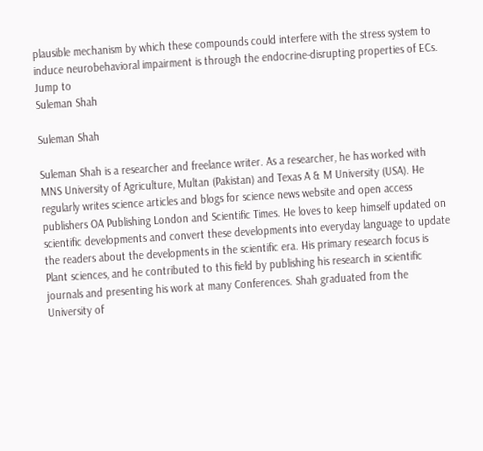plausible mechanism by which these compounds could interfere with the stress system to induce neurobehavioral impairment is through the endocrine-disrupting properties of ECs.
Jump to
Suleman Shah

Suleman Shah

Suleman Shah is a researcher and freelance writer. As a researcher, he has worked with MNS University of Agriculture, Multan (Pakistan) and Texas A & M University (USA). He regularly writes science articles and blogs for science news website and open access publishers OA Publishing London and Scientific Times. He loves to keep himself updated on scientific developments and convert these developments into everyday language to update the readers about the developments in the scientific era. His primary research focus is Plant sciences, and he contributed to this field by publishing his research in scientific journals and presenting his work at many Conferences. Shah graduated from the University of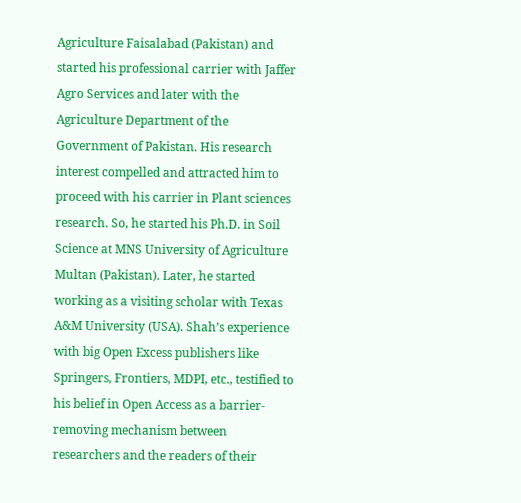Agriculture Faisalabad (Pakistan) and started his professional carrier with Jaffer Agro Services and later with the Agriculture Department of the Government of Pakistan. His research interest compelled and attracted him to proceed with his carrier in Plant sciences research. So, he started his Ph.D. in Soil Science at MNS University of Agriculture Multan (Pakistan). Later, he started working as a visiting scholar with Texas A&M University (USA). Shah’s experience with big Open Excess publishers like Springers, Frontiers, MDPI, etc., testified to his belief in Open Access as a barrier-removing mechanism between researchers and the readers of their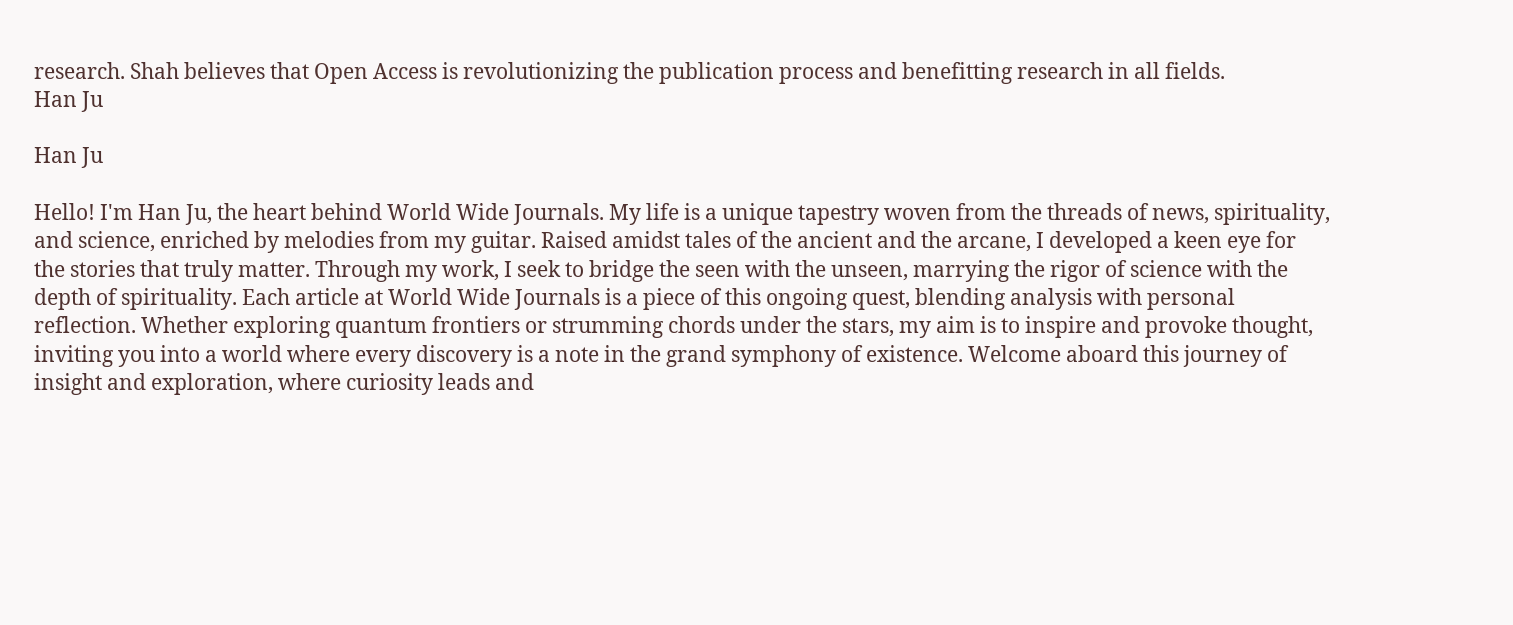research. Shah believes that Open Access is revolutionizing the publication process and benefitting research in all fields.
Han Ju

Han Ju

Hello! I'm Han Ju, the heart behind World Wide Journals. My life is a unique tapestry woven from the threads of news, spirituality, and science, enriched by melodies from my guitar. Raised amidst tales of the ancient and the arcane, I developed a keen eye for the stories that truly matter. Through my work, I seek to bridge the seen with the unseen, marrying the rigor of science with the depth of spirituality. Each article at World Wide Journals is a piece of this ongoing quest, blending analysis with personal reflection. Whether exploring quantum frontiers or strumming chords under the stars, my aim is to inspire and provoke thought, inviting you into a world where every discovery is a note in the grand symphony of existence. Welcome aboard this journey of insight and exploration, where curiosity leads and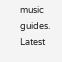music guides.
Latest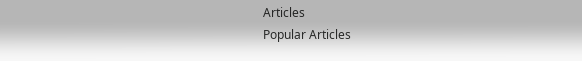Articles
Popular Articles